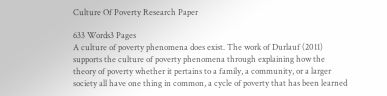Culture Of Poverty Research Paper

633 Words3 Pages
A culture of poverty phenomena does exist. The work of Durlauf (2011) supports the culture of poverty phenomena through explaining how the theory of poverty whether it pertains to a family, a community, or a larger society all have one thing in common, a cycle of poverty that has been learned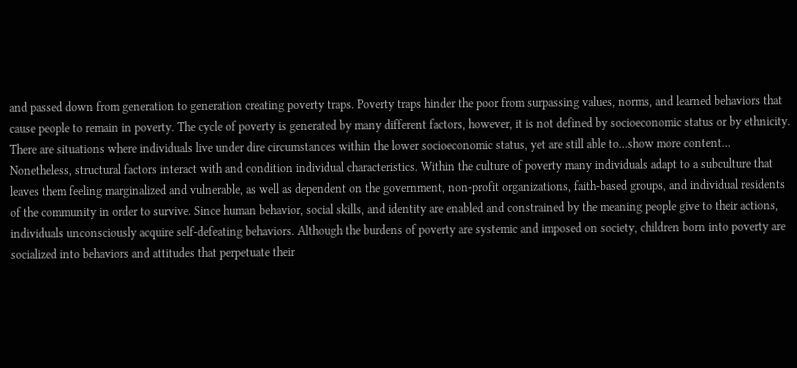and passed down from generation to generation creating poverty traps. Poverty traps hinder the poor from surpassing values, norms, and learned behaviors that cause people to remain in poverty. The cycle of poverty is generated by many different factors, however, it is not defined by socioeconomic status or by ethnicity. There are situations where individuals live under dire circumstances within the lower socioeconomic status, yet are still able to…show more content…
Nonetheless, structural factors interact with and condition individual characteristics. Within the culture of poverty many individuals adapt to a subculture that leaves them feeling marginalized and vulnerable, as well as dependent on the government, non-profit organizations, faith-based groups, and individual residents of the community in order to survive. Since human behavior, social skills, and identity are enabled and constrained by the meaning people give to their actions, individuals unconsciously acquire self-defeating behaviors. Although the burdens of poverty are systemic and imposed on society, children born into poverty are socialized into behaviors and attitudes that perpetuate their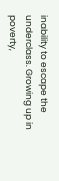inability to escape the underclass. Growing up in poverty,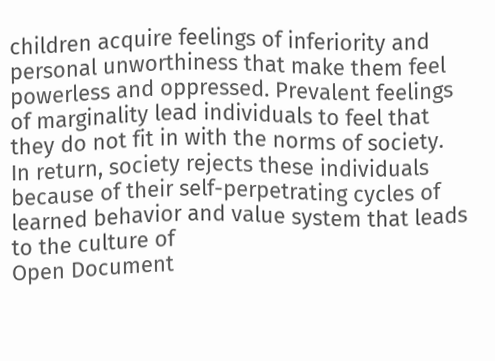children acquire feelings of inferiority and personal unworthiness that make them feel powerless and oppressed. Prevalent feelings of marginality lead individuals to feel that they do not fit in with the norms of society. In return, society rejects these individuals because of their self-perpetrating cycles of learned behavior and value system that leads to the culture of
Open Document